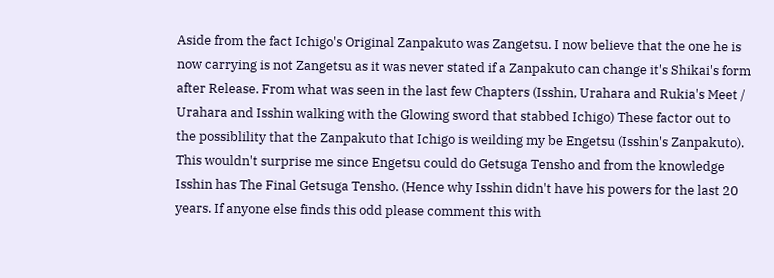Aside from the fact Ichigo's Original Zanpakuto was Zangetsu. I now believe that the one he is now carrying is not Zangetsu as it was never stated if a Zanpakuto can change it's Shikai's form after Release. From what was seen in the last few Chapters (Isshin, Urahara and Rukia's Meet / Urahara and Isshin walking with the Glowing sword that stabbed Ichigo) These factor out to the possiblility that the Zanpakuto that Ichigo is weilding my be Engetsu (Isshin's Zanpakuto). This wouldn't surprise me since Engetsu could do Getsuga Tensho and from the knowledge Isshin has The Final Getsuga Tensho. (Hence why Isshin didn't have his powers for the last 20 years. If anyone else finds this odd please comment this with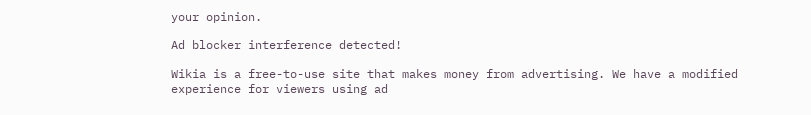your opinion.

Ad blocker interference detected!

Wikia is a free-to-use site that makes money from advertising. We have a modified experience for viewers using ad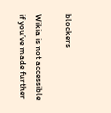blockers

Wikia is not accessible if you’ve made further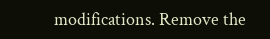modifications. Remove the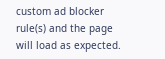custom ad blocker rule(s) and the page will load as expected.